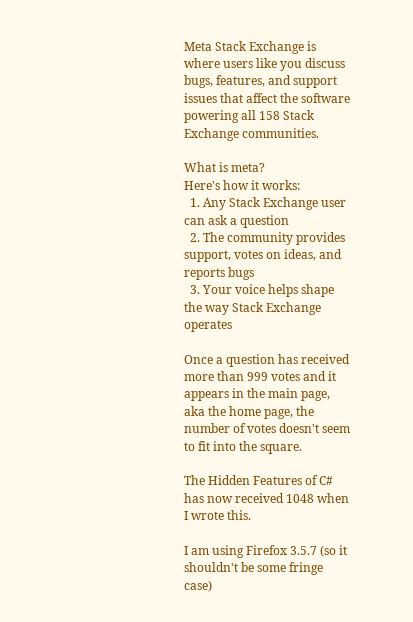Meta Stack Exchange is where users like you discuss bugs, features, and support issues that affect the software powering all 158 Stack Exchange communities.

What is meta?
Here's how it works:
  1. Any Stack Exchange user can ask a question
  2. The community provides support, votes on ideas, and reports bugs
  3. Your voice helps shape the way Stack Exchange operates

Once a question has received more than 999 votes and it appears in the main page, aka the home page, the number of votes doesn't seem to fit into the square.

The Hidden Features of C# has now received 1048 when I wrote this.

I am using Firefox 3.5.7 (so it shouldn't be some fringe case)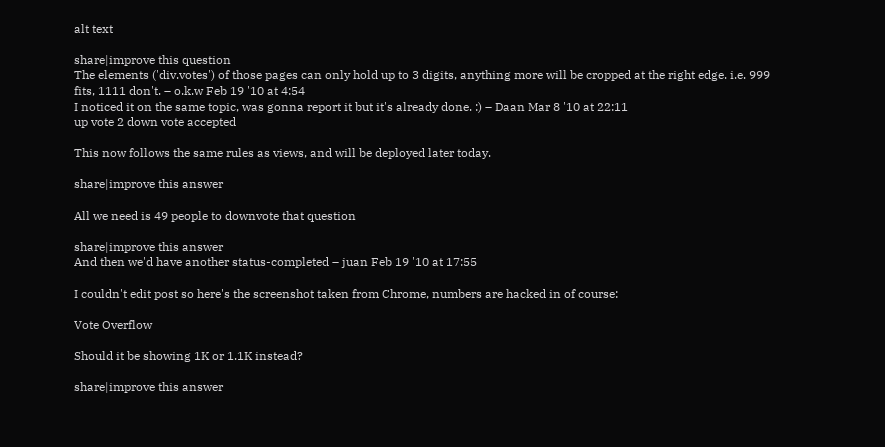alt text

share|improve this question
The elements ('div.votes') of those pages can only hold up to 3 digits, anything more will be cropped at the right edge. i.e. 999 fits, 1111 don't. – o.k.w Feb 19 '10 at 4:54
I noticed it on the same topic, was gonna report it but it's already done. :) – Daan Mar 8 '10 at 22:11
up vote 2 down vote accepted

This now follows the same rules as views, and will be deployed later today.

share|improve this answer

All we need is 49 people to downvote that question

share|improve this answer
And then we'd have another status-completed – juan Feb 19 '10 at 17:55

I couldn't edit post so here's the screenshot taken from Chrome, numbers are hacked in of course:

Vote Overflow

Should it be showing 1K or 1.1K instead?

share|improve this answer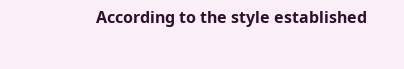According to the style established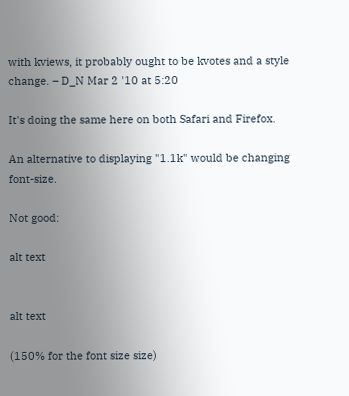with kviews, it probably ought to be kvotes and a style change. – D_N Mar 2 '10 at 5:20

It's doing the same here on both Safari and Firefox.

An alternative to displaying "1.1k" would be changing font-size.

Not good:

alt text


alt text

(150% for the font size size)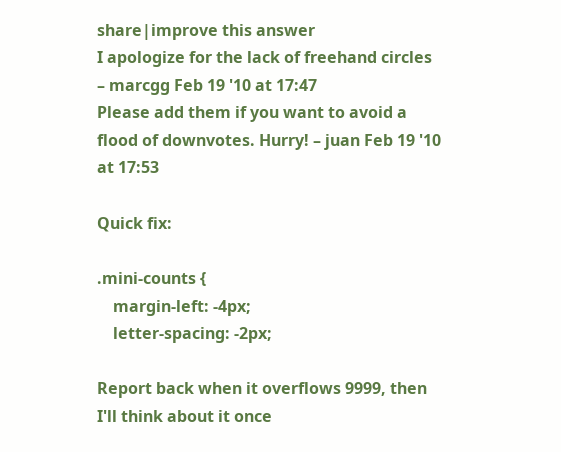share|improve this answer
I apologize for the lack of freehand circles – marcgg Feb 19 '10 at 17:47
Please add them if you want to avoid a flood of downvotes. Hurry! – juan Feb 19 '10 at 17:53

Quick fix:

.mini-counts {
    margin-left: -4px;
    letter-spacing: -2px;

Report back when it overflows 9999, then I'll think about it once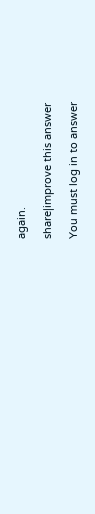again.

share|improve this answer

You must log in to answer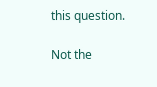this question.

Not the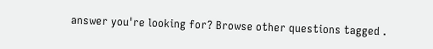answer you're looking for? Browse other questions tagged .